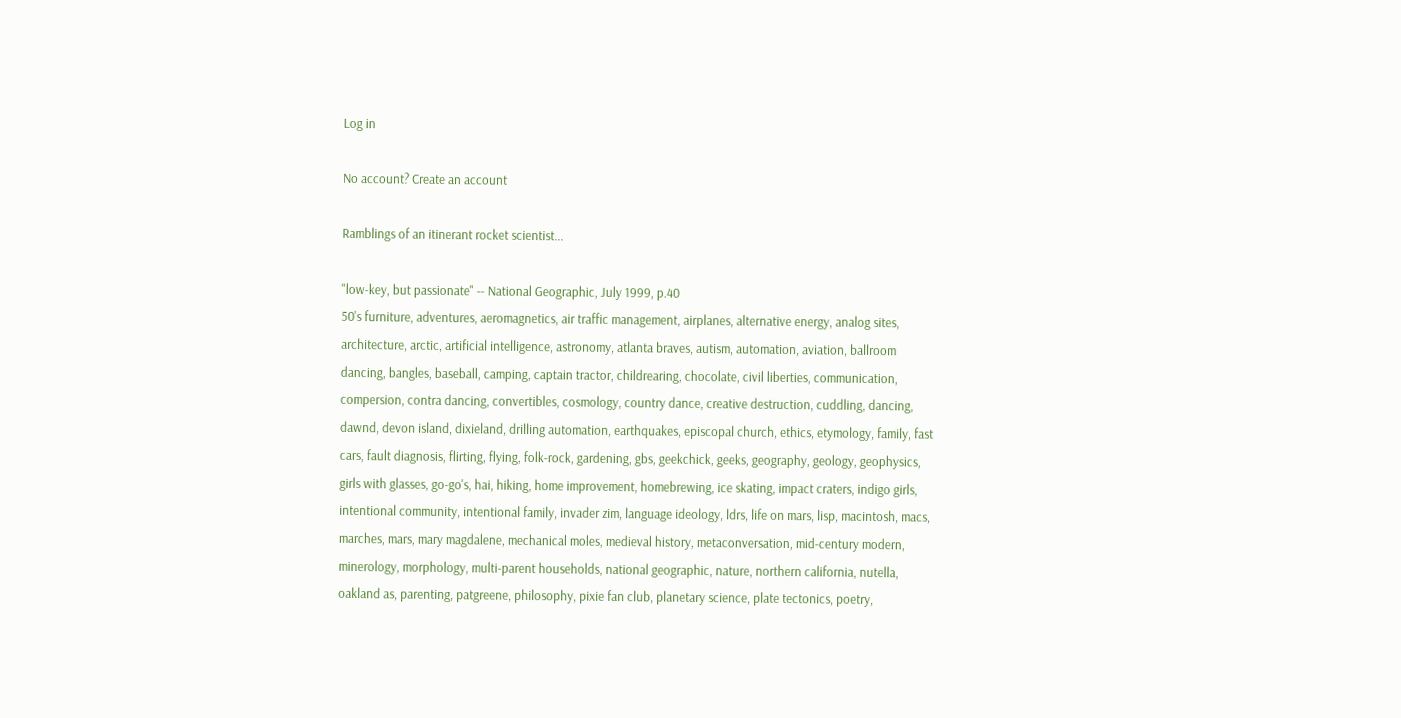Log in

No account? Create an account

Ramblings of an itinerant rocket scientist...

"low-key, but passionate" -- National Geographic, July 1999, p.40
50's furniture, adventures, aeromagnetics, air traffic management, airplanes, alternative energy, analog sites, architecture, arctic, artificial intelligence, astronomy, atlanta braves, autism, automation, aviation, ballroom dancing, bangles, baseball, camping, captain tractor, childrearing, chocolate, civil liberties, communication, compersion, contra dancing, convertibles, cosmology, country dance, creative destruction, cuddling, dancing, dawnd, devon island, dixieland, drilling automation, earthquakes, episcopal church, ethics, etymology, family, fast cars, fault diagnosis, flirting, flying, folk-rock, gardening, gbs, geekchick, geeks, geography, geology, geophysics, girls with glasses, go-go's, hai, hiking, home improvement, homebrewing, ice skating, impact craters, indigo girls, intentional community, intentional family, invader zim, language ideology, ldrs, life on mars, lisp, macintosh, macs, marches, mars, mary magdalene, mechanical moles, medieval history, metaconversation, mid-century modern, minerology, morphology, multi-parent households, national geographic, nature, northern california, nutella, oakland as, parenting, patgreene, philosophy, pixie fan club, planetary science, plate tectonics, poetry,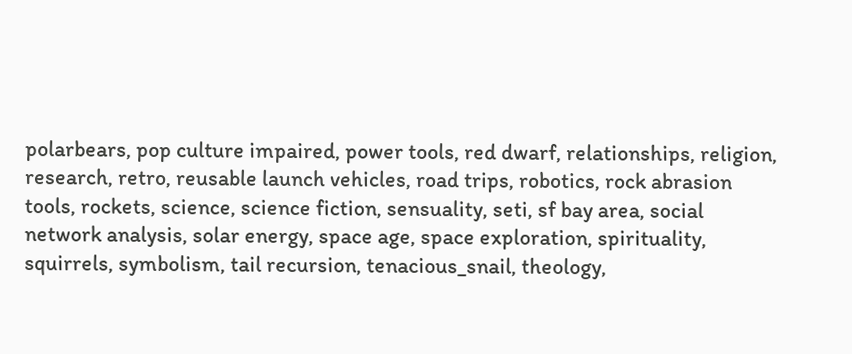polarbears, pop culture impaired, power tools, red dwarf, relationships, religion, research, retro, reusable launch vehicles, road trips, robotics, rock abrasion tools, rockets, science, science fiction, sensuality, seti, sf bay area, social network analysis, solar energy, space age, space exploration, spirituality, squirrels, symbolism, tail recursion, tenacious_snail, theology,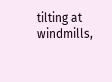tilting at windmills,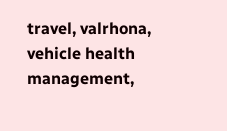travel, valrhona, vehicle health management,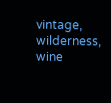vintage, wilderness, wine